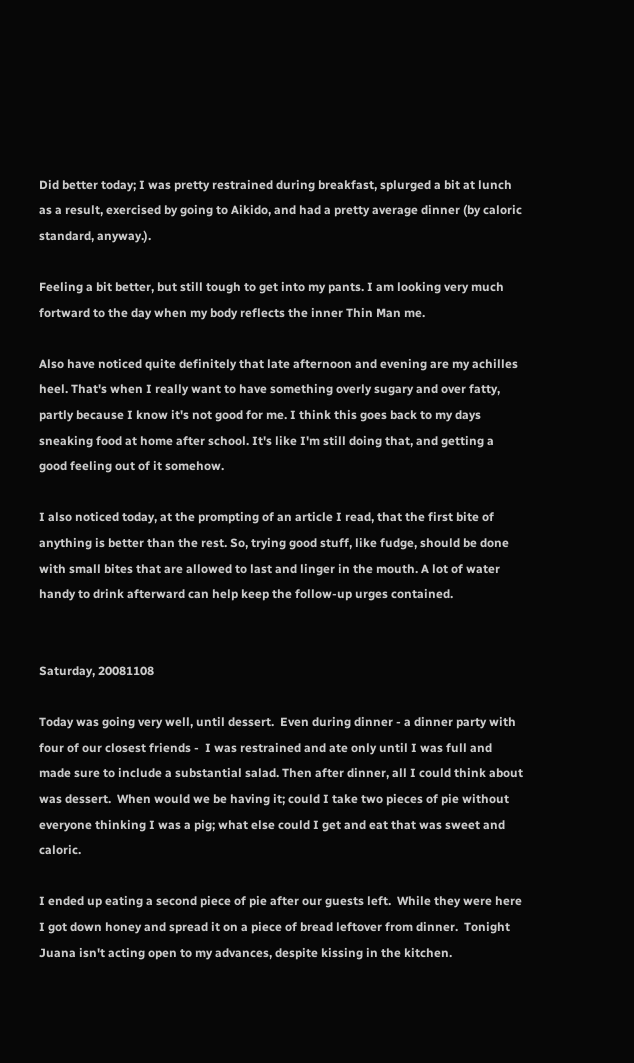Did better today; I was pretty restrained during breakfast, splurged a bit at lunch as a result, exercised by going to Aikido, and had a pretty average dinner (by caloric standard, anyway.).

Feeling a bit better, but still tough to get into my pants. I am looking very much fortward to the day when my body reflects the inner Thin Man me.

Also have noticed quite definitely that late afternoon and evening are my achilles heel. That's when I really want to have something overly sugary and over fatty, partly because I know it's not good for me. I think this goes back to my days sneaking food at home after school. It's like I'm still doing that, and getting a good feeling out of it somehow.

I also noticed today, at the prompting of an article I read, that the first bite of anything is better than the rest. So, trying good stuff, like fudge, should be done with small bites that are allowed to last and linger in the mouth. A lot of water handy to drink afterward can help keep the follow-up urges contained.


Saturday, 20081108

Today was going very well, until dessert.  Even during dinner - a dinner party with four of our closest friends -  I was restrained and ate only until I was full and made sure to include a substantial salad. Then after dinner, all I could think about was dessert.  When would we be having it; could I take two pieces of pie without everyone thinking I was a pig; what else could I get and eat that was sweet and caloric.

I ended up eating a second piece of pie after our guests left.  While they were here I got down honey and spread it on a piece of bread leftover from dinner.  Tonight Juana isn't acting open to my advances, despite kissing in the kitchen.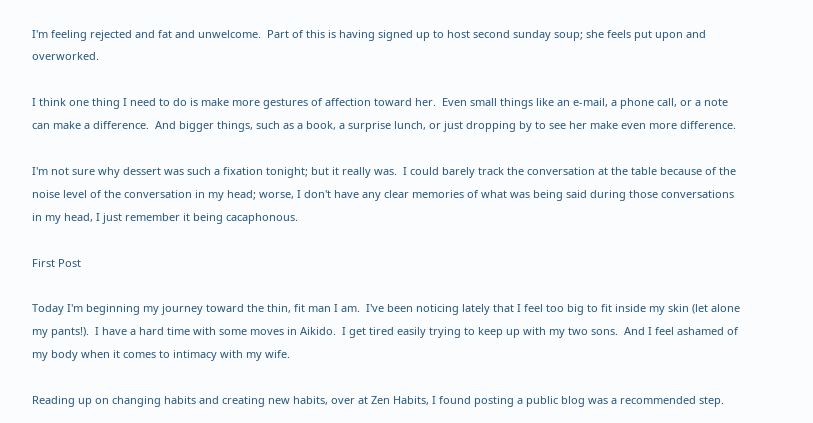I'm feeling rejected and fat and unwelcome.  Part of this is having signed up to host second sunday soup; she feels put upon and overworked.

I think one thing I need to do is make more gestures of affection toward her.  Even small things like an e-mail, a phone call, or a note can make a difference.  And bigger things, such as a book, a surprise lunch, or just dropping by to see her make even more difference.

I'm not sure why dessert was such a fixation tonight; but it really was.  I could barely track the conversation at the table because of the noise level of the conversation in my head; worse, I don't have any clear memories of what was being said during those conversations in my head, I just remember it being cacaphonous.

First Post

Today I'm beginning my journey toward the thin, fit man I am.  I've been noticing lately that I feel too big to fit inside my skin (let alone my pants!).  I have a hard time with some moves in Aikido.  I get tired easily trying to keep up with my two sons.  And I feel ashamed of my body when it comes to intimacy with my wife.

Reading up on changing habits and creating new habits, over at Zen Habits, I found posting a public blog was a recommended step.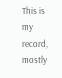This is my record, mostly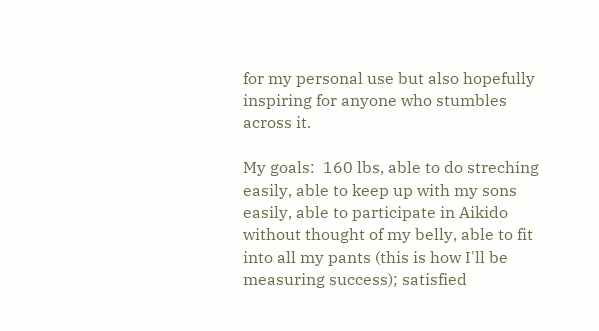for my personal use but also hopefully inspiring for anyone who stumbles across it.

My goals:  160 lbs, able to do streching easily, able to keep up with my sons easily, able to participate in Aikido without thought of my belly, able to fit into all my pants (this is how I'll be measuring success); satisfied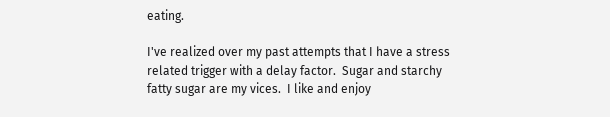eating.

I've realized over my past attempts that I have a stress related trigger with a delay factor.  Sugar and starchy fatty sugar are my vices.  I like and enjoy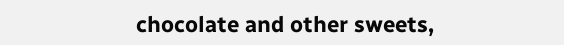chocolate and other sweets,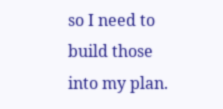so I need to build those into my plan.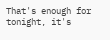That's enough for tonight, it's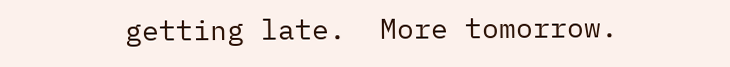getting late.  More tomorrow.